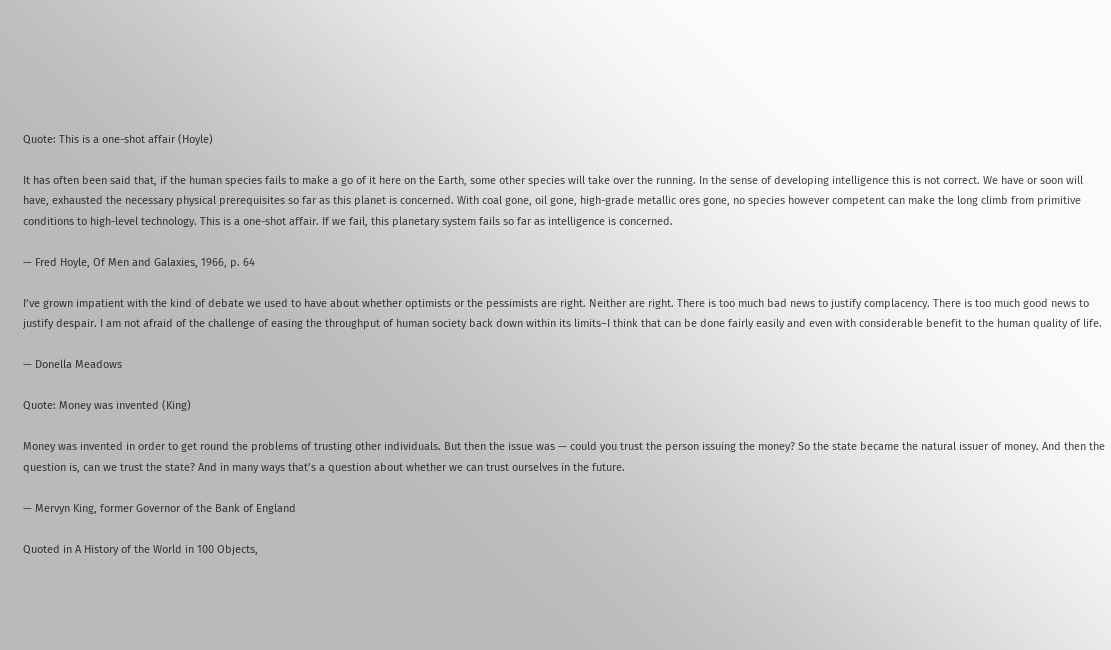Quote: This is a one-shot affair (Hoyle)

It has often been said that, if the human species fails to make a go of it here on the Earth, some other species will take over the running. In the sense of developing intelligence this is not correct. We have or soon will have, exhausted the necessary physical prerequisites so far as this planet is concerned. With coal gone, oil gone, high-grade metallic ores gone, no species however competent can make the long climb from primitive conditions to high-level technology. This is a one-shot affair. If we fail, this planetary system fails so far as intelligence is concerned.

— Fred Hoyle, Of Men and Galaxies, 1966, p. 64

I’ve grown impatient with the kind of debate we used to have about whether optimists or the pessimists are right. Neither are right. There is too much bad news to justify complacency. There is too much good news to justify despair. I am not afraid of the challenge of easing the throughput of human society back down within its limits–I think that can be done fairly easily and even with considerable benefit to the human quality of life.

— Donella Meadows

Quote: Money was invented (King)

Money was invented in order to get round the problems of trusting other individuals. But then the issue was — could you trust the person issuing the money? So the state became the natural issuer of money. And then the question is, can we trust the state? And in many ways that’s a question about whether we can trust ourselves in the future.

— Mervyn King, former Governor of the Bank of England

Quoted in A History of the World in 100 Objects,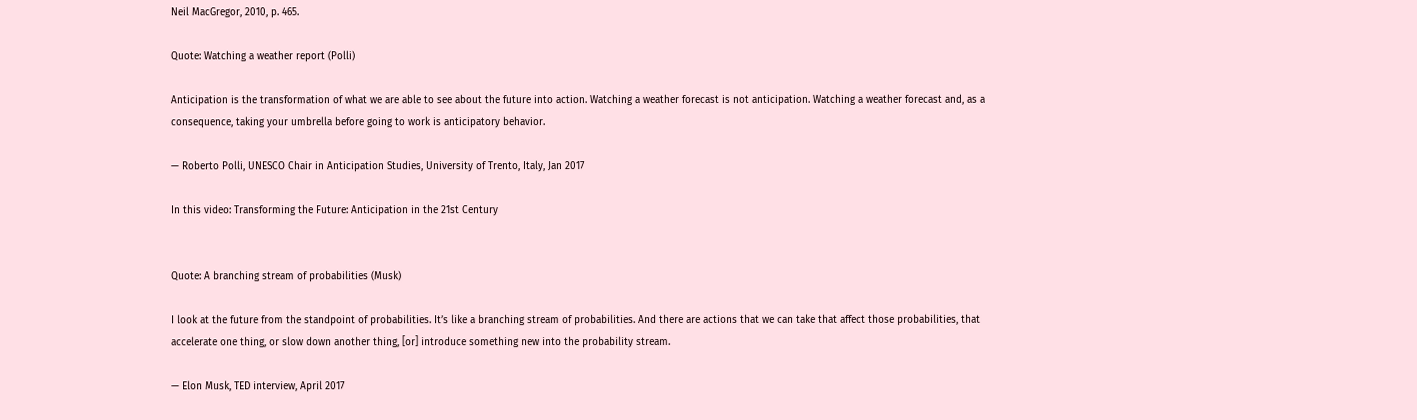Neil MacGregor, 2010, p. 465.

Quote: Watching a weather report (Polli)

Anticipation is the transformation of what we are able to see about the future into action. Watching a weather forecast is not anticipation. Watching a weather forecast and, as a consequence, taking your umbrella before going to work is anticipatory behavior.

— Roberto Polli, UNESCO Chair in Anticipation Studies, University of Trento, Italy, Jan 2017

In this video: Transforming the Future: Anticipation in the 21st Century


Quote: A branching stream of probabilities (Musk)

I look at the future from the standpoint of probabilities. It’s like a branching stream of probabilities. And there are actions that we can take that affect those probabilities, that accelerate one thing, or slow down another thing, [or] introduce something new into the probability stream.

— Elon Musk, TED interview, April 2017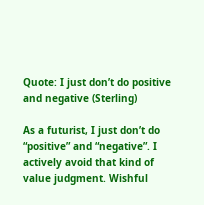Quote: I just don’t do positive and negative (Sterling)

As a futurist, I just don’t do “positive” and “negative”. I actively avoid that kind of value judgment. Wishful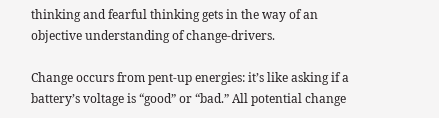thinking and fearful thinking gets in the way of an objective understanding of change-drivers.

Change occurs from pent-up energies: it’s like asking if a battery’s voltage is “good” or “bad.” All potential change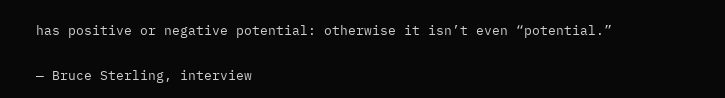has positive or negative potential: otherwise it isn’t even “potential.”

— Bruce Sterling, interview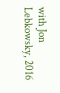with Jon Lebkowsky, 2016